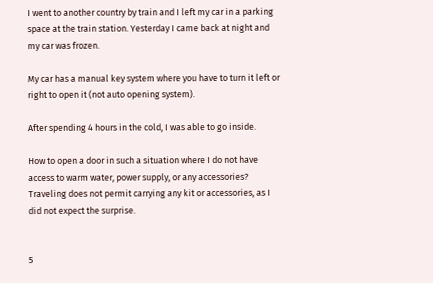I went to another country by train and I left my car in a parking space at the train station. Yesterday I came back at night and my car was frozen.

My car has a manual key system where you have to turn it left or right to open it (not auto opening system).

After spending 4 hours in the cold, I was able to go inside.

How to open a door in such a situation where I do not have access to warm water, power supply, or any accessories? Traveling does not permit carrying any kit or accessories, as I did not expect the surprise.


5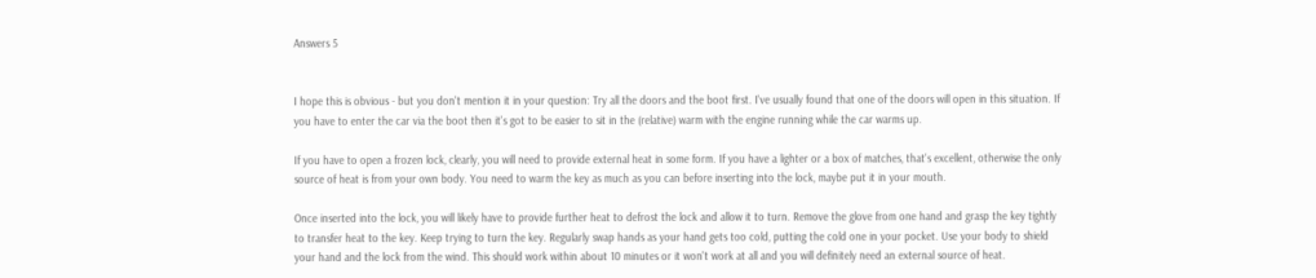Answers 5


I hope this is obvious - but you don't mention it in your question: Try all the doors and the boot first. I've usually found that one of the doors will open in this situation. If you have to enter the car via the boot then it's got to be easier to sit in the (relative) warm with the engine running while the car warms up.

If you have to open a frozen lock, clearly, you will need to provide external heat in some form. If you have a lighter or a box of matches, that's excellent, otherwise the only source of heat is from your own body. You need to warm the key as much as you can before inserting into the lock, maybe put it in your mouth.

Once inserted into the lock, you will likely have to provide further heat to defrost the lock and allow it to turn. Remove the glove from one hand and grasp the key tightly to transfer heat to the key. Keep trying to turn the key. Regularly swap hands as your hand gets too cold, putting the cold one in your pocket. Use your body to shield your hand and the lock from the wind. This should work within about 10 minutes or it won't work at all and you will definitely need an external source of heat.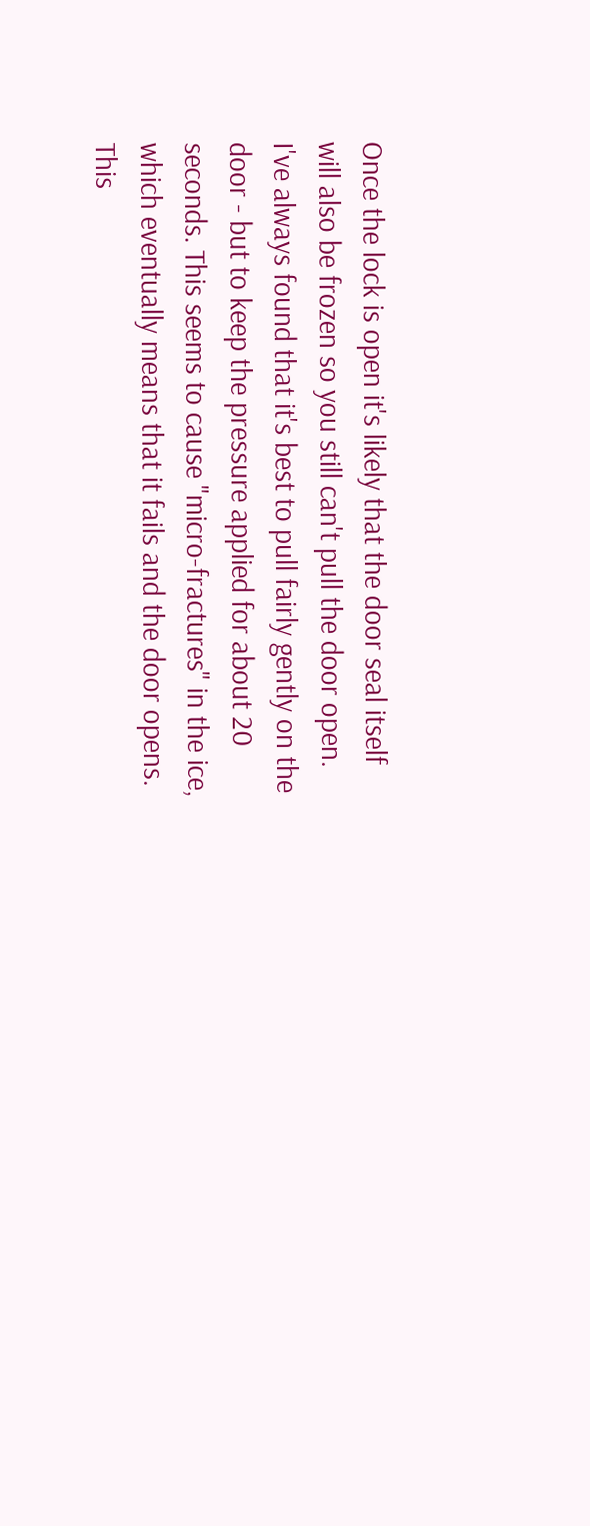Once the lock is open it's likely that the door seal itself will also be frozen so you still can't pull the door open. I've always found that it's best to pull fairly gently on the door - but to keep the pressure applied for about 20 seconds. This seems to cause "micro-fractures" in the ice, which eventually means that it fails and the door opens. This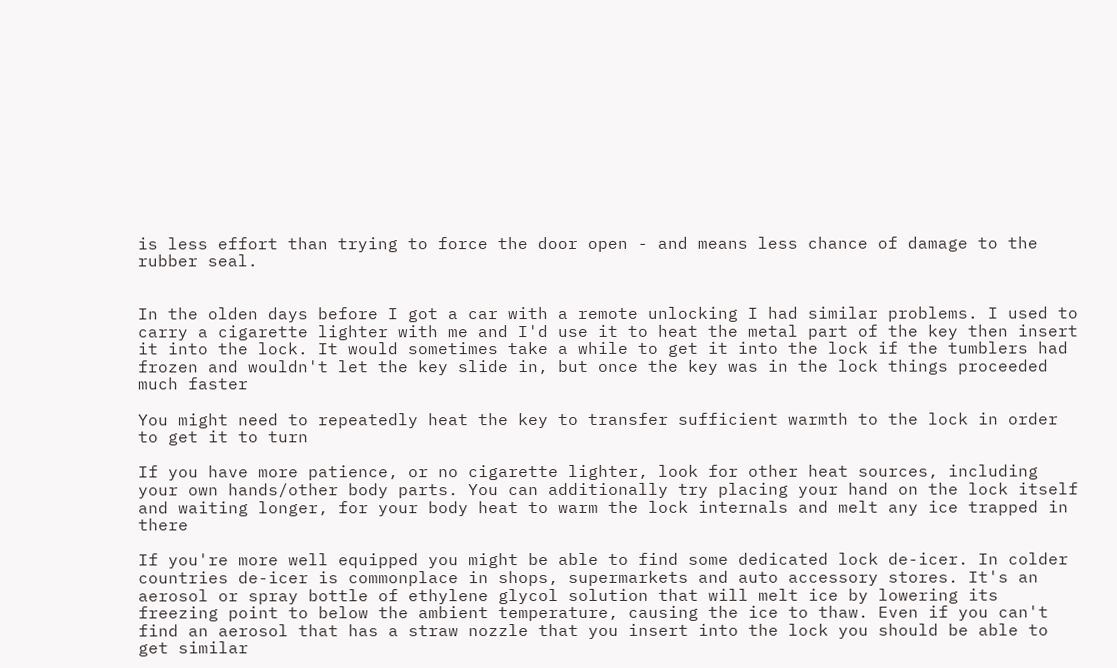is less effort than trying to force the door open - and means less chance of damage to the rubber seal.


In the olden days before I got a car with a remote unlocking I had similar problems. I used to carry a cigarette lighter with me and I'd use it to heat the metal part of the key then insert it into the lock. It would sometimes take a while to get it into the lock if the tumblers had frozen and wouldn't let the key slide in, but once the key was in the lock things proceeded much faster

You might need to repeatedly heat the key to transfer sufficient warmth to the lock in order to get it to turn

If you have more patience, or no cigarette lighter, look for other heat sources, including your own hands/other body parts. You can additionally try placing your hand on the lock itself and waiting longer, for your body heat to warm the lock internals and melt any ice trapped in there

If you're more well equipped you might be able to find some dedicated lock de-icer. In colder countries de-icer is commonplace in shops, supermarkets and auto accessory stores. It's an aerosol or spray bottle of ethylene glycol solution that will melt ice by lowering its freezing point to below the ambient temperature, causing the ice to thaw. Even if you can't find an aerosol that has a straw nozzle that you insert into the lock you should be able to get similar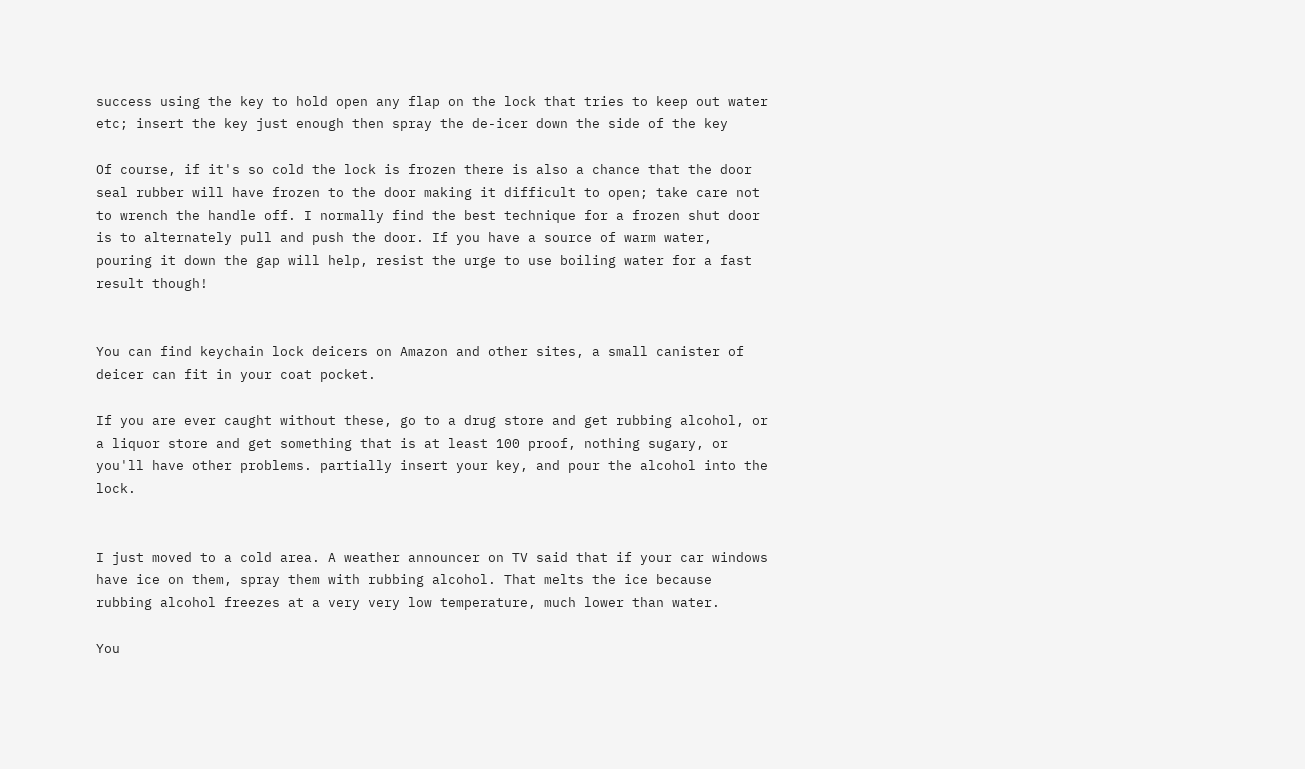success using the key to hold open any flap on the lock that tries to keep out water etc; insert the key just enough then spray the de-icer down the side of the key

Of course, if it's so cold the lock is frozen there is also a chance that the door seal rubber will have frozen to the door making it difficult to open; take care not to wrench the handle off. I normally find the best technique for a frozen shut door is to alternately pull and push the door. If you have a source of warm water, pouring it down the gap will help, resist the urge to use boiling water for a fast result though!


You can find keychain lock deicers on Amazon and other sites, a small canister of deicer can fit in your coat pocket.

If you are ever caught without these, go to a drug store and get rubbing alcohol, or a liquor store and get something that is at least 100 proof, nothing sugary, or you'll have other problems. partially insert your key, and pour the alcohol into the lock.


I just moved to a cold area. A weather announcer on TV said that if your car windows have ice on them, spray them with rubbing alcohol. That melts the ice because rubbing alcohol freezes at a very very low temperature, much lower than water.

You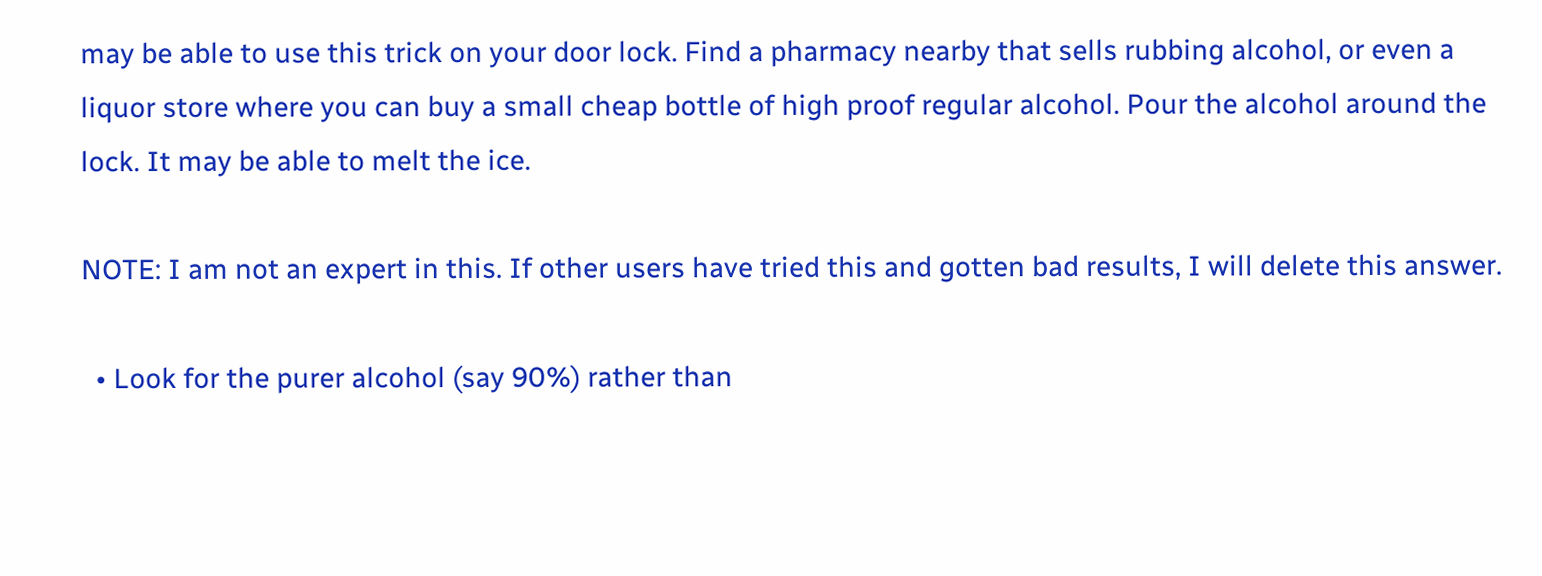may be able to use this trick on your door lock. Find a pharmacy nearby that sells rubbing alcohol, or even a liquor store where you can buy a small cheap bottle of high proof regular alcohol. Pour the alcohol around the lock. It may be able to melt the ice.

NOTE: I am not an expert in this. If other users have tried this and gotten bad results, I will delete this answer.

  • Look for the purer alcohol (say 90%) rather than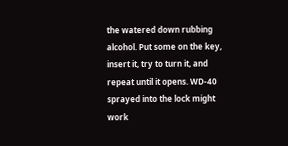the watered down rubbing alcohol. Put some on the key, insert it, try to turn it, and repeat until it opens. WD-40 sprayed into the lock might work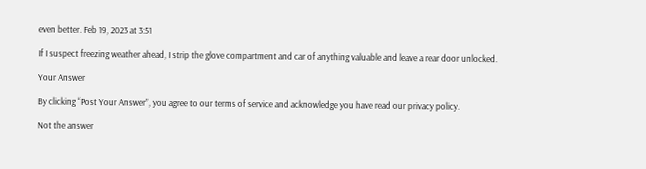even better. Feb 19, 2023 at 3:51

If I suspect freezing weather ahead, I strip the glove compartment and car of anything valuable and leave a rear door unlocked.

Your Answer

By clicking “Post Your Answer”, you agree to our terms of service and acknowledge you have read our privacy policy.

Not the answer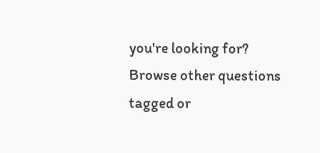you're looking for? Browse other questions tagged or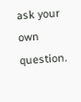ask your own question.